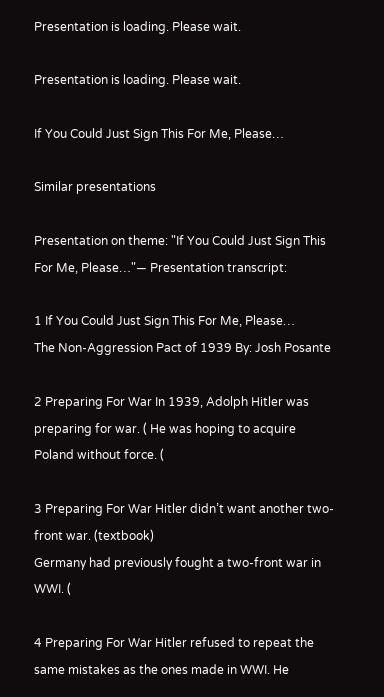Presentation is loading. Please wait.

Presentation is loading. Please wait.

If You Could Just Sign This For Me, Please…

Similar presentations

Presentation on theme: "If You Could Just Sign This For Me, Please…"— Presentation transcript:

1 If You Could Just Sign This For Me, Please…
The Non-Aggression Pact of 1939 By: Josh Posante

2 Preparing For War In 1939, Adolph Hitler was preparing for war. ( He was hoping to acquire Poland without force. (

3 Preparing For War Hitler didn’t want another two-front war. (textbook)
Germany had previously fought a two-front war in WWI. (

4 Preparing For War Hitler refused to repeat the same mistakes as the ones made in WWI. He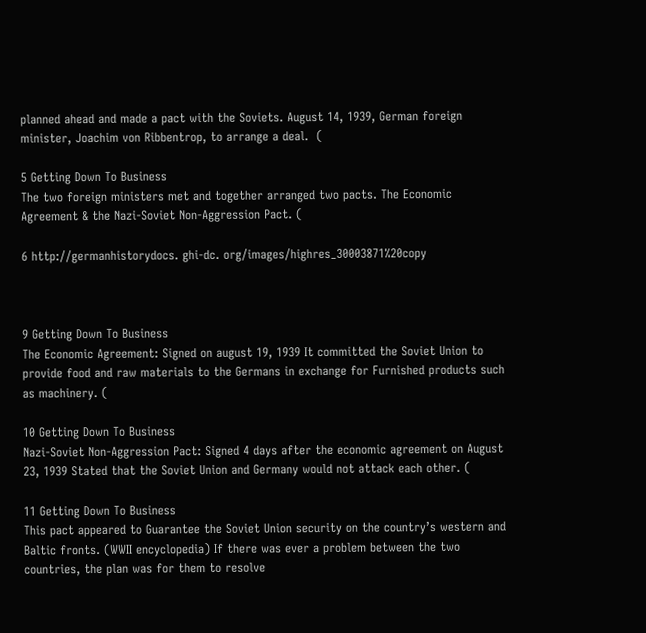planned ahead and made a pact with the Soviets. August 14, 1939, German foreign minister, Joachim von Ribbentrop, to arrange a deal.  (

5 Getting Down To Business
The two foreign ministers met and together arranged two pacts. The Economic Agreement & the Nazi-Soviet Non-Aggression Pact. (

6 http://germanhistorydocs. ghi-dc. org/images/highres_30003871%20copy



9 Getting Down To Business
The Economic Agreement: Signed on august 19, 1939 It committed the Soviet Union to provide food and raw materials to the Germans in exchange for Furnished products such as machinery. (

10 Getting Down To Business
Nazi-Soviet Non-Aggression Pact: Signed 4 days after the economic agreement on August 23, 1939 Stated that the Soviet Union and Germany would not attack each other. (

11 Getting Down To Business
This pact appeared to Guarantee the Soviet Union security on the country’s western and Baltic fronts. (WWII encyclopedia) If there was ever a problem between the two countries, the plan was for them to resolve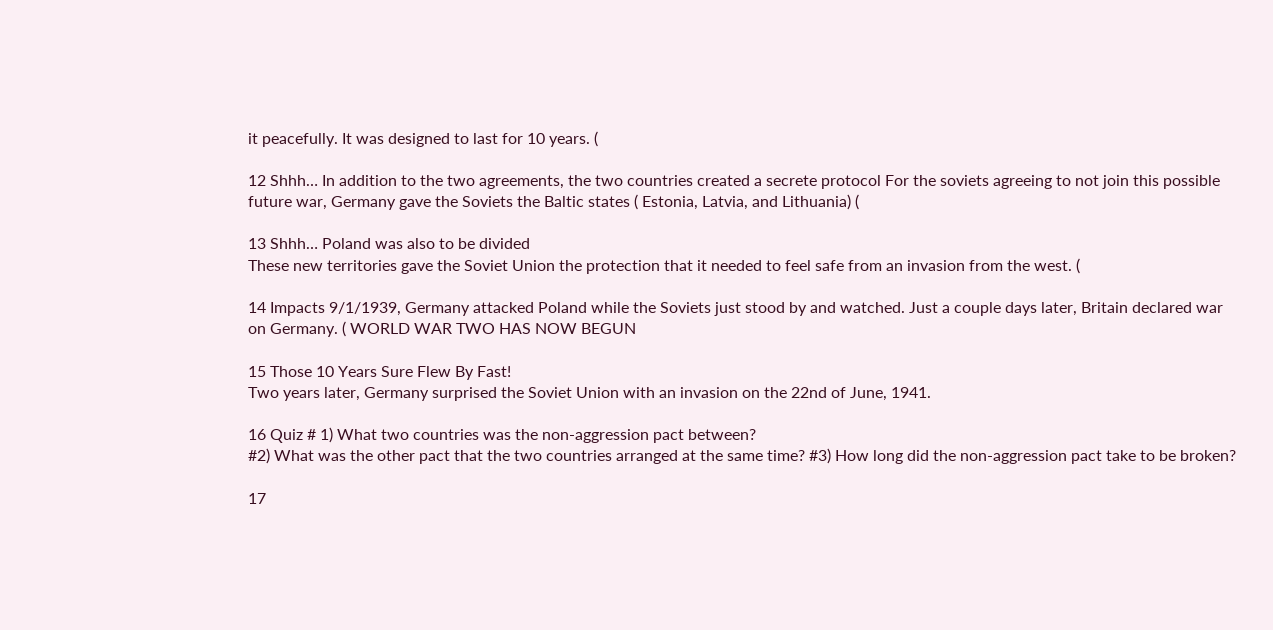it peacefully. It was designed to last for 10 years. (

12 Shhh… In addition to the two agreements, the two countries created a secrete protocol For the soviets agreeing to not join this possible future war, Germany gave the Soviets the Baltic states ( Estonia, Latvia, and Lithuania) (

13 Shhh… Poland was also to be divided
These new territories gave the Soviet Union the protection that it needed to feel safe from an invasion from the west. (

14 Impacts 9/1/1939, Germany attacked Poland while the Soviets just stood by and watched. Just a couple days later, Britain declared war on Germany. ( WORLD WAR TWO HAS NOW BEGUN

15 Those 10 Years Sure Flew By Fast!
Two years later, Germany surprised the Soviet Union with an invasion on the 22nd of June, 1941.

16 Quiz # 1) What two countries was the non-aggression pact between?
#2) What was the other pact that the two countries arranged at the same time? #3) How long did the non-aggression pact take to be broken?

17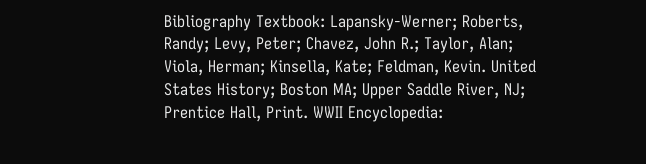Bibliography Textbook: Lapansky-Werner; Roberts, Randy; Levy, Peter; Chavez, John R.; Taylor, Alan; Viola, Herman; Kinsella, Kate; Feldman, Kevin. United States History; Boston MA; Upper Saddle River, NJ; Prentice Hall, Print. WWII Encyclopedia: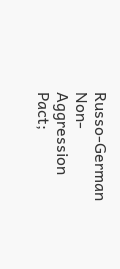Russo-German Non-Aggression Pact;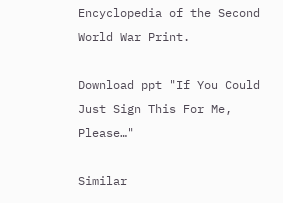Encyclopedia of the Second World War Print.

Download ppt "If You Could Just Sign This For Me, Please…"

Similar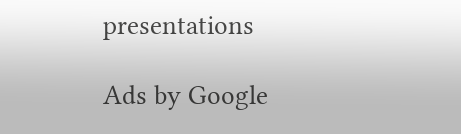presentations

Ads by Google